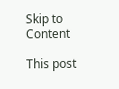Skip to Content

This post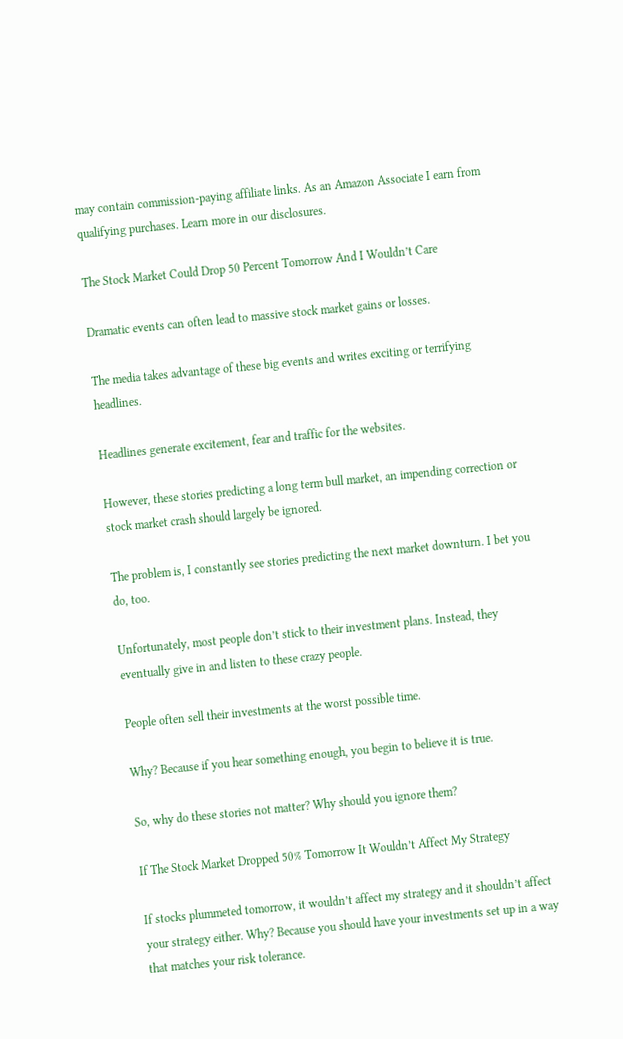may contain commission-paying affiliate links. As an Amazon Associate I earn from qualifying purchases. Learn more in our disclosures.

The Stock Market Could Drop 50 Percent Tomorrow And I Wouldn’t Care

Dramatic events can often lead to massive stock market gains or losses.

The media takes advantage of these big events and writes exciting or terrifying headlines.

Headlines generate excitement, fear and traffic for the websites.

However, these stories predicting a long term bull market, an impending correction or stock market crash should largely be ignored.

The problem is, I constantly see stories predicting the next market downturn. I bet you do, too.

Unfortunately, most people don’t stick to their investment plans. Instead, they eventually give in and listen to these crazy people.

People often sell their investments at the worst possible time.

Why? Because if you hear something enough, you begin to believe it is true.

So, why do these stories not matter? Why should you ignore them?

If The Stock Market Dropped 50% Tomorrow It Wouldn’t Affect My Strategy

If stocks plummeted tomorrow, it wouldn’t affect my strategy and it shouldn’t affect your strategy either. Why? Because you should have your investments set up in a way that matches your risk tolerance.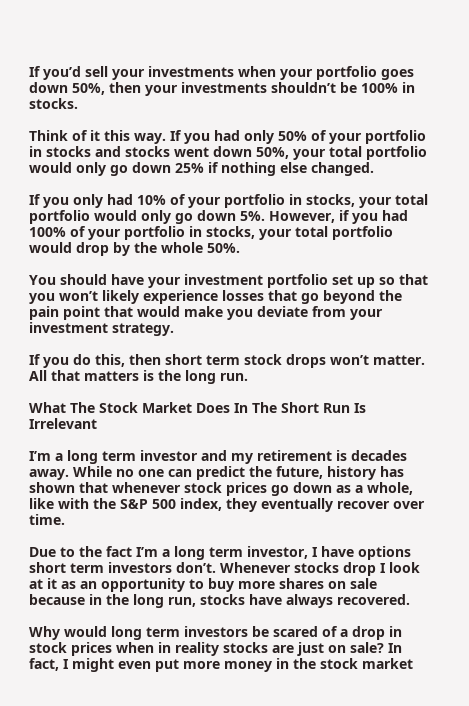If you’d sell your investments when your portfolio goes down 50%, then your investments shouldn’t be 100% in stocks.

Think of it this way. If you had only 50% of your portfolio in stocks and stocks went down 50%, your total portfolio would only go down 25% if nothing else changed.

If you only had 10% of your portfolio in stocks, your total portfolio would only go down 5%. However, if you had 100% of your portfolio in stocks, your total portfolio would drop by the whole 50%.

You should have your investment portfolio set up so that you won’t likely experience losses that go beyond the pain point that would make you deviate from your investment strategy.

If you do this, then short term stock drops won’t matter. All that matters is the long run.

What The Stock Market Does In The Short Run Is Irrelevant

I’m a long term investor and my retirement is decades away. While no one can predict the future, history has shown that whenever stock prices go down as a whole, like with the S&P 500 index, they eventually recover over time.

Due to the fact I’m a long term investor, I have options short term investors don’t. Whenever stocks drop I look at it as an opportunity to buy more shares on sale because in the long run, stocks have always recovered.

Why would long term investors be scared of a drop in stock prices when in reality stocks are just on sale? In fact, I might even put more money in the stock market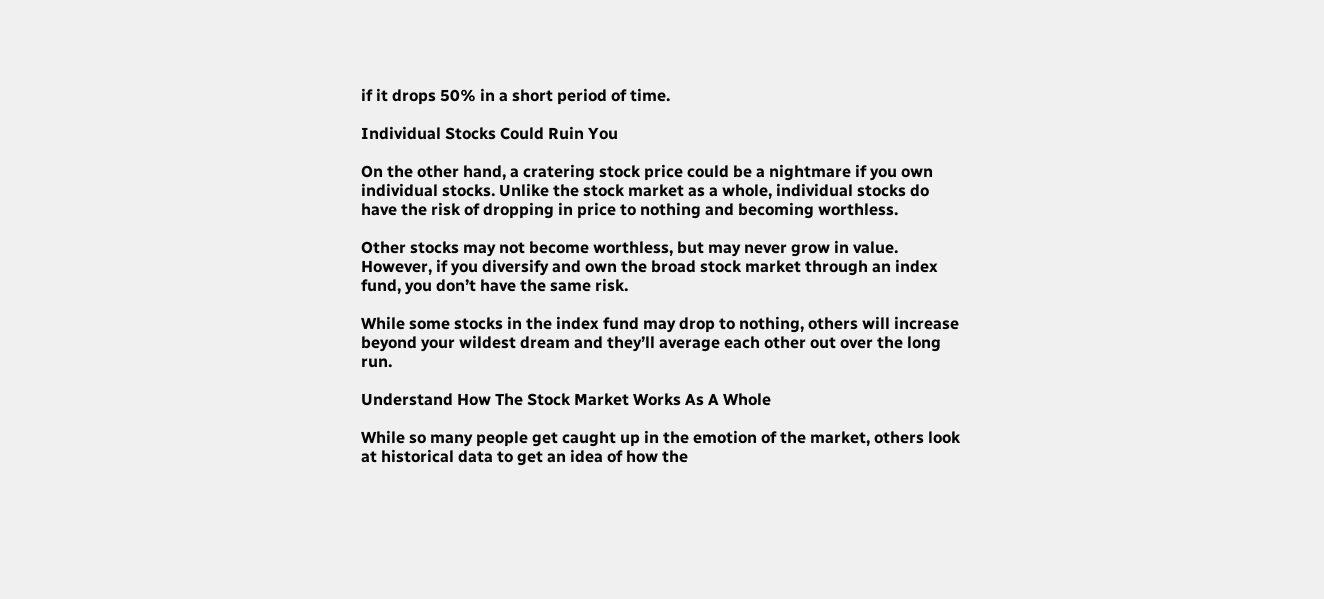if it drops 50% in a short period of time.

Individual Stocks Could Ruin You

On the other hand, a cratering stock price could be a nightmare if you own individual stocks. Unlike the stock market as a whole, individual stocks do have the risk of dropping in price to nothing and becoming worthless.

Other stocks may not become worthless, but may never grow in value. However, if you diversify and own the broad stock market through an index fund, you don’t have the same risk.

While some stocks in the index fund may drop to nothing, others will increase beyond your wildest dream and they’ll average each other out over the long run.

Understand How The Stock Market Works As A Whole

While so many people get caught up in the emotion of the market, others look at historical data to get an idea of how the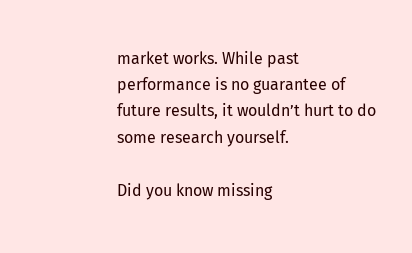market works. While past performance is no guarantee of future results, it wouldn’t hurt to do some research yourself.

Did you know missing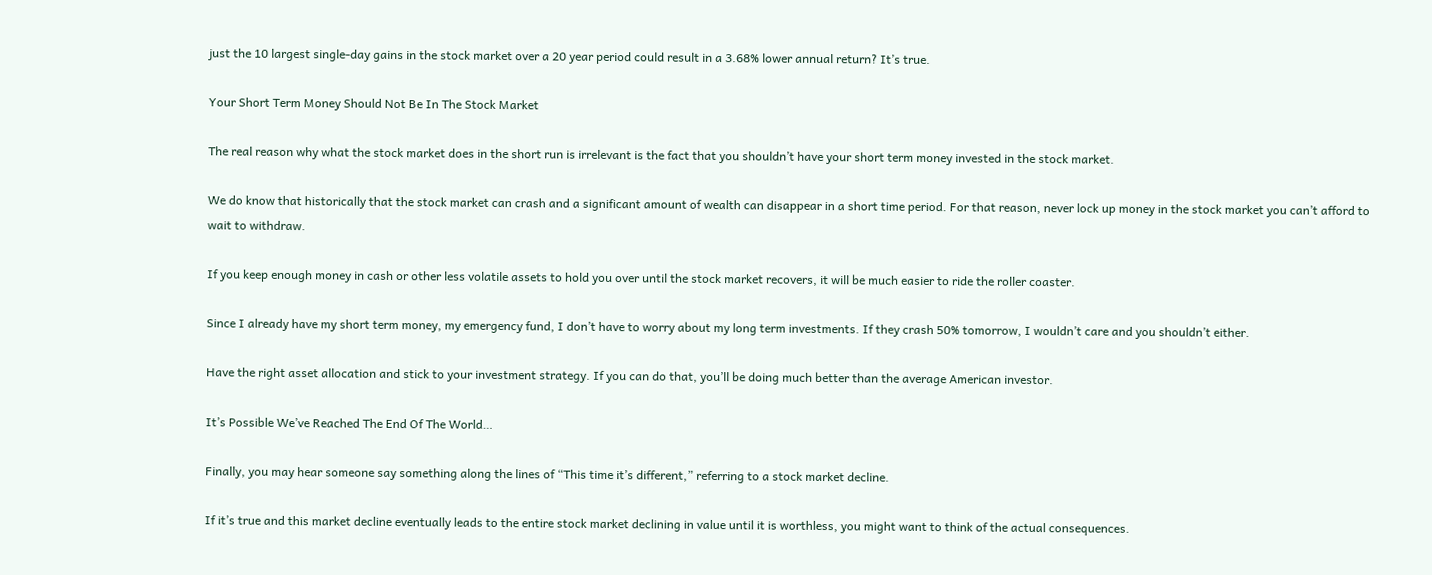just the 10 largest single-day gains in the stock market over a 20 year period could result in a 3.68% lower annual return? It’s true.

Your Short Term Money Should Not Be In The Stock Market

The real reason why what the stock market does in the short run is irrelevant is the fact that you shouldn’t have your short term money invested in the stock market.

We do know that historically that the stock market can crash and a significant amount of wealth can disappear in a short time period. For that reason, never lock up money in the stock market you can’t afford to wait to withdraw.

If you keep enough money in cash or other less volatile assets to hold you over until the stock market recovers, it will be much easier to ride the roller coaster.

Since I already have my short term money, my emergency fund, I don’t have to worry about my long term investments. If they crash 50% tomorrow, I wouldn’t care and you shouldn’t either.

Have the right asset allocation and stick to your investment strategy. If you can do that, you’ll be doing much better than the average American investor.

It’s Possible We’ve Reached The End Of The World…

Finally, you may hear someone say something along the lines of “This time it’s different,” referring to a stock market decline.

If it’s true and this market decline eventually leads to the entire stock market declining in value until it is worthless, you might want to think of the actual consequences.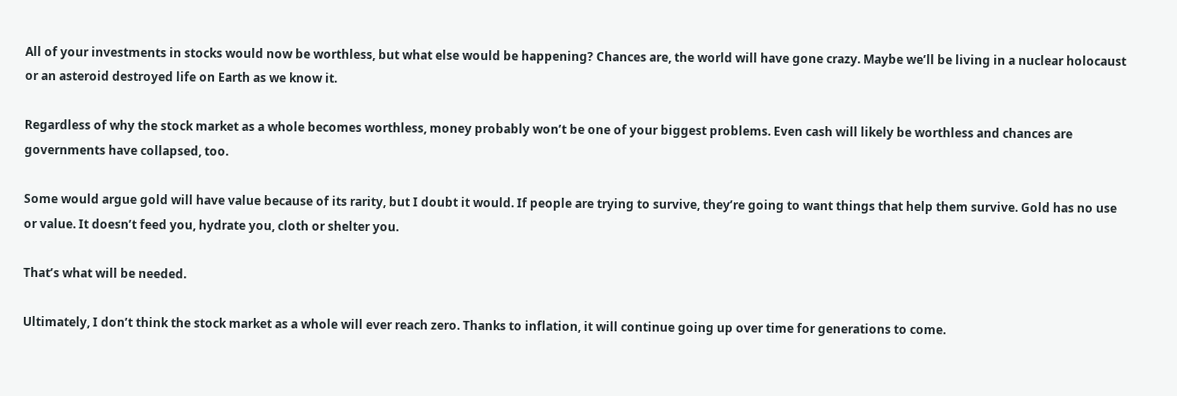All of your investments in stocks would now be worthless, but what else would be happening? Chances are, the world will have gone crazy. Maybe we’ll be living in a nuclear holocaust or an asteroid destroyed life on Earth as we know it.

Regardless of why the stock market as a whole becomes worthless, money probably won’t be one of your biggest problems. Even cash will likely be worthless and chances are governments have collapsed, too.

Some would argue gold will have value because of its rarity, but I doubt it would. If people are trying to survive, they’re going to want things that help them survive. Gold has no use or value. It doesn’t feed you, hydrate you, cloth or shelter you.

That’s what will be needed.

Ultimately, I don’t think the stock market as a whole will ever reach zero. Thanks to inflation, it will continue going up over time for generations to come.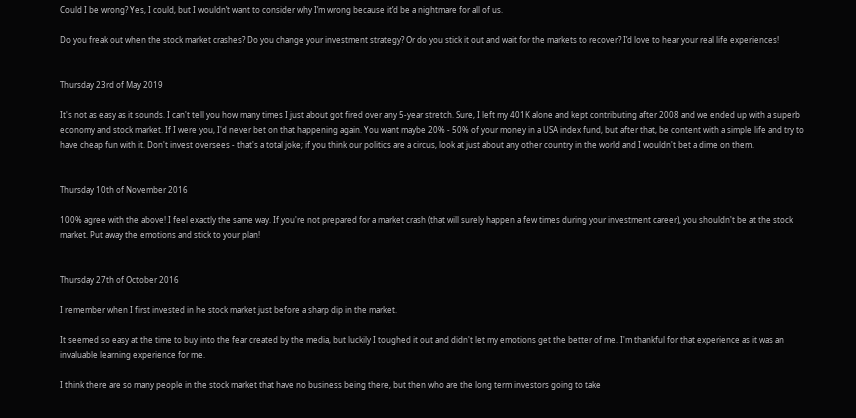Could I be wrong? Yes, I could, but I wouldn’t want to consider why I’m wrong because it’d be a nightmare for all of us.

Do you freak out when the stock market crashes? Do you change your investment strategy? Or do you stick it out and wait for the markets to recover? I’d love to hear your real life experiences!


Thursday 23rd of May 2019

It's not as easy as it sounds. I can't tell you how many times I just about got fired over any 5-year stretch. Sure, I left my 401K alone and kept contributing after 2008 and we ended up with a superb economy and stock market. If I were you, I'd never bet on that happening again. You want maybe 20% - 50% of your money in a USA index fund, but after that, be content with a simple life and try to have cheap fun with it. Don't invest oversees - that's a total joke; if you think our politics are a circus, look at just about any other country in the world and I wouldn't bet a dime on them.


Thursday 10th of November 2016

100% agree with the above! I feel exactly the same way. If you're not prepared for a market crash (that will surely happen a few times during your investment career), you shouldn't be at the stock market. Put away the emotions and stick to your plan!


Thursday 27th of October 2016

I remember when I first invested in he stock market just before a sharp dip in the market.

It seemed so easy at the time to buy into the fear created by the media, but luckily I toughed it out and didn't let my emotions get the better of me. I'm thankful for that experience as it was an invaluable learning experience for me.

I think there are so many people in the stock market that have no business being there, but then who are the long term investors going to take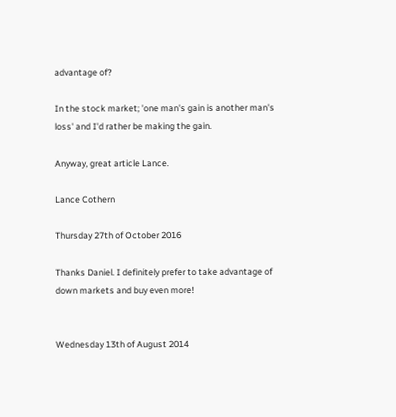advantage of?

In the stock market; 'one man's gain is another man's loss' and I'd rather be making the gain.

Anyway, great article Lance.

Lance Cothern

Thursday 27th of October 2016

Thanks Daniel. I definitely prefer to take advantage of down markets and buy even more!


Wednesday 13th of August 2014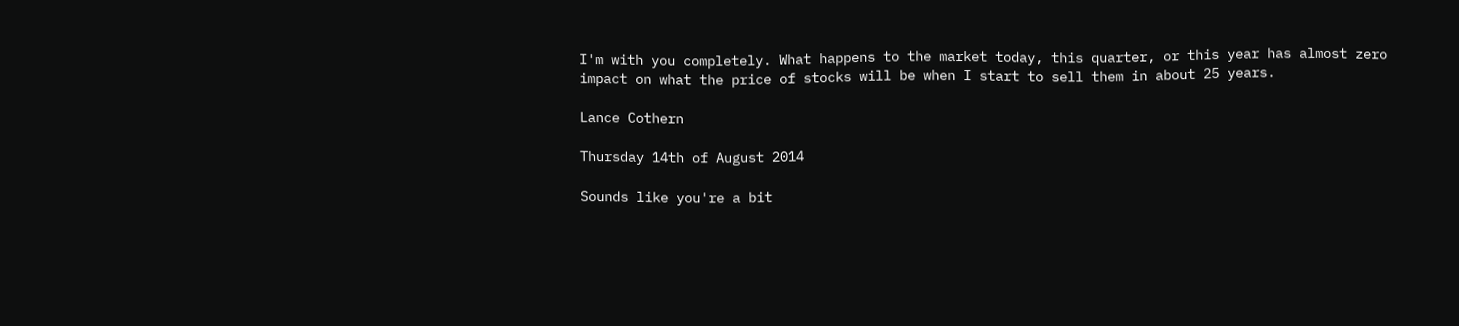I'm with you completely. What happens to the market today, this quarter, or this year has almost zero impact on what the price of stocks will be when I start to sell them in about 25 years.

Lance Cothern

Thursday 14th of August 2014

Sounds like you're a bit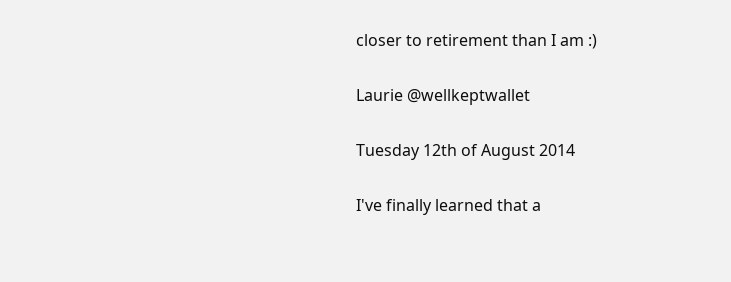closer to retirement than I am :)

Laurie @wellkeptwallet

Tuesday 12th of August 2014

I've finally learned that a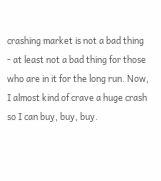crashing market is not a bad thing - at least not a bad thing for those who are in it for the long run. Now, I almost kind of crave a huge crash so I can buy, buy, buy.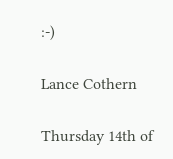:-)

Lance Cothern

Thursday 14th of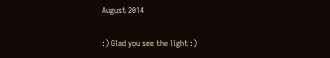August 2014

:) Glad you see the light :)